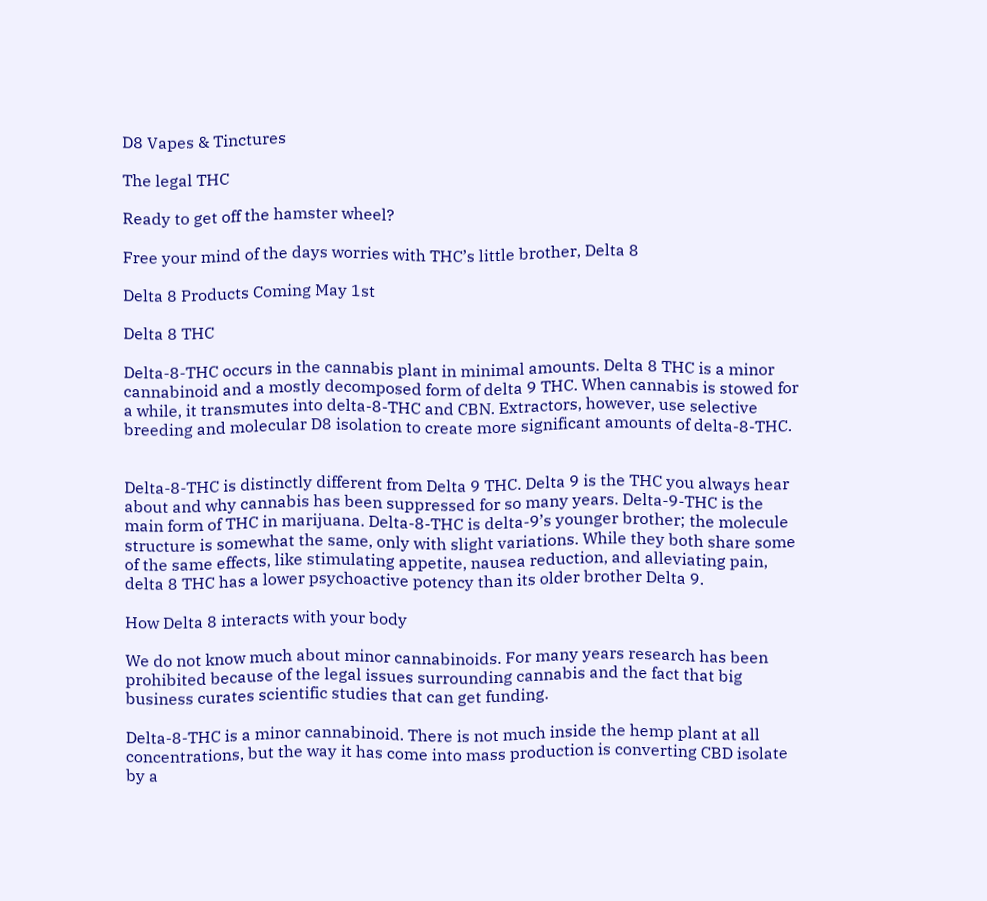D8 Vapes & Tinctures

The legal THC

Ready to get off the hamster wheel?

Free your mind of the days worries with THC’s little brother, Delta 8

Delta 8 Products Coming May 1st

Delta 8 THC

Delta-8-THC occurs in the cannabis plant in minimal amounts. Delta 8 THC is a minor cannabinoid and a mostly decomposed form of delta 9 THC. When cannabis is stowed for a while, it transmutes into delta-8-THC and CBN. Extractors, however, use selective breeding and molecular D8 isolation to create more significant amounts of delta-8-THC.


Delta-8-THC is distinctly different from Delta 9 THC. Delta 9 is the THC you always hear about and why cannabis has been suppressed for so many years. Delta-9-THC is the main form of THC in marijuana. Delta-8-THC is delta-9’s younger brother; the molecule structure is somewhat the same, only with slight variations. While they both share some of the same effects, like stimulating appetite, nausea reduction, and alleviating pain, delta 8 THC has a lower psychoactive potency than its older brother Delta 9.

How Delta 8 interacts with your body

We do not know much about minor cannabinoids. For many years research has been prohibited because of the legal issues surrounding cannabis and the fact that big business curates scientific studies that can get funding.

Delta-8-THC is a minor cannabinoid. There is not much inside the hemp plant at all concentrations, but the way it has come into mass production is converting CBD isolate by a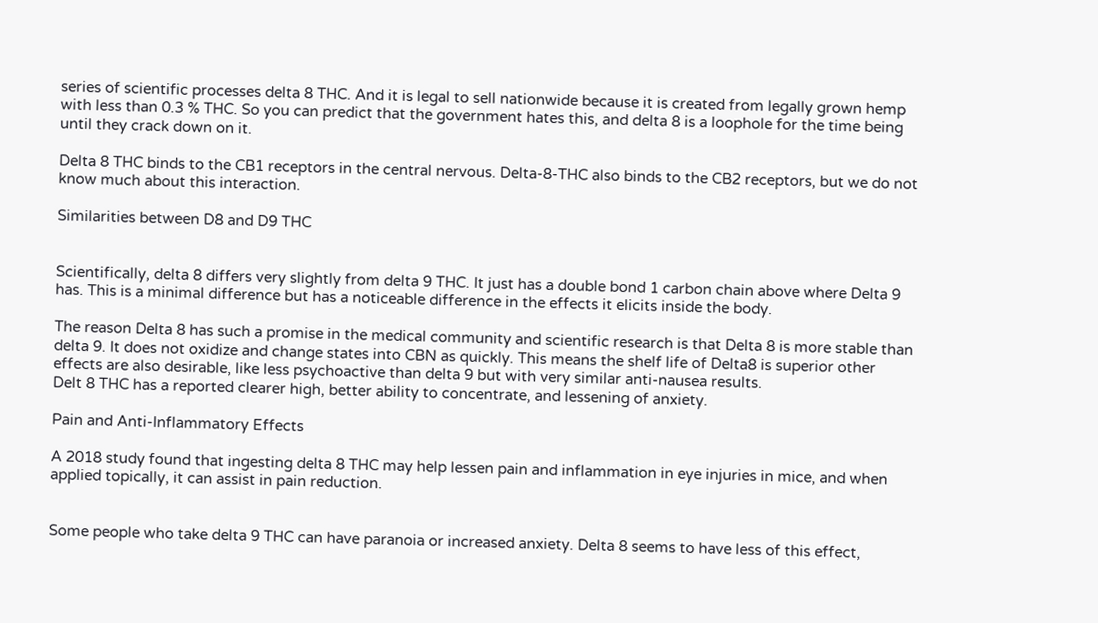series of scientific processes delta 8 THC. And it is legal to sell nationwide because it is created from legally grown hemp with less than 0.3 % THC. So you can predict that the government hates this, and delta 8 is a loophole for the time being until they crack down on it.

Delta 8 THC binds to the CB1 receptors in the central nervous. Delta-8-THC also binds to the CB2 receptors, but we do not know much about this interaction.

Similarities between D8 and D9 THC


Scientifically, delta 8 differs very slightly from delta 9 THC. It just has a double bond 1 carbon chain above where Delta 9 has. This is a minimal difference but has a noticeable difference in the effects it elicits inside the body.

The reason Delta 8 has such a promise in the medical community and scientific research is that Delta 8 is more stable than delta 9. It does not oxidize and change states into CBN as quickly. This means the shelf life of Delta8 is superior other effects are also desirable, like less psychoactive than delta 9 but with very similar anti-nausea results.
Delt 8 THC has a reported clearer high, better ability to concentrate, and lessening of anxiety.

Pain and Anti-Inflammatory Effects

A 2018 study found that ingesting delta 8 THC may help lessen pain and inflammation in eye injuries in mice, and when applied topically, it can assist in pain reduction.


Some people who take delta 9 THC can have paranoia or increased anxiety. Delta 8 seems to have less of this effect,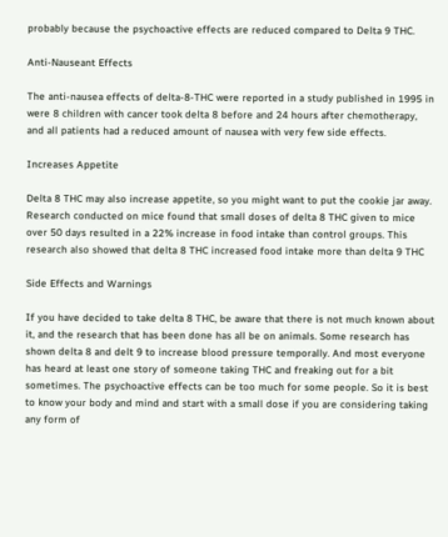probably because the psychoactive effects are reduced compared to Delta 9 THC.

Anti-Nauseant Effects

The anti-nausea effects of delta-8-THC were reported in a study published in 1995 in were 8 children with cancer took delta 8 before and 24 hours after chemotherapy, and all patients had a reduced amount of nausea with very few side effects.

Increases Appetite

Delta 8 THC may also increase appetite, so you might want to put the cookie jar away. Research conducted on mice found that small doses of delta 8 THC given to mice over 50 days resulted in a 22% increase in food intake than control groups. This research also showed that delta 8 THC increased food intake more than delta 9 THC

Side Effects and Warnings

If you have decided to take delta 8 THC, be aware that there is not much known about it, and the research that has been done has all be on animals. Some research has shown delta 8 and delt 9 to increase blood pressure temporally. And most everyone has heard at least one story of someone taking THC and freaking out for a bit sometimes. The psychoactive effects can be too much for some people. So it is best to know your body and mind and start with a small dose if you are considering taking any form of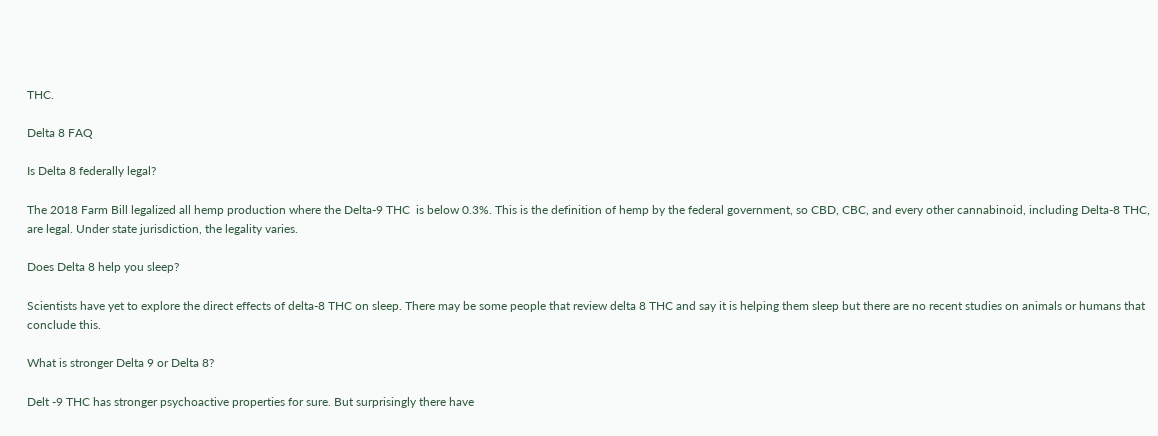THC.

Delta 8 FAQ

Is Delta 8 federally legal?

The 2018 Farm Bill legalized all hemp production where the Delta-9 THC  is below 0.3%. This is the definition of hemp by the federal government, so CBD, CBC, and every other cannabinoid, including Delta-8 THC, are legal. Under state jurisdiction, the legality varies.

Does Delta 8 help you sleep?

Scientists have yet to explore the direct effects of delta-8 THC on sleep. There may be some people that review delta 8 THC and say it is helping them sleep but there are no recent studies on animals or humans that conclude this.

What is stronger Delta 9 or Delta 8?

Delt -9 THC has stronger psychoactive properties for sure. But surprisingly there have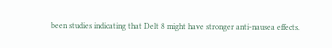been studies indicating that Delt 8 might have stronger anti-nausea effects.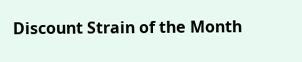Discount Strain of the Month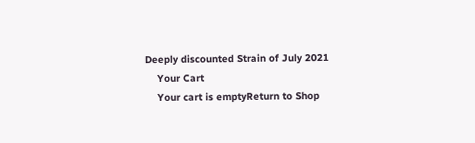Deeply discounted Strain of July 2021
    Your Cart
    Your cart is emptyReturn to Shop